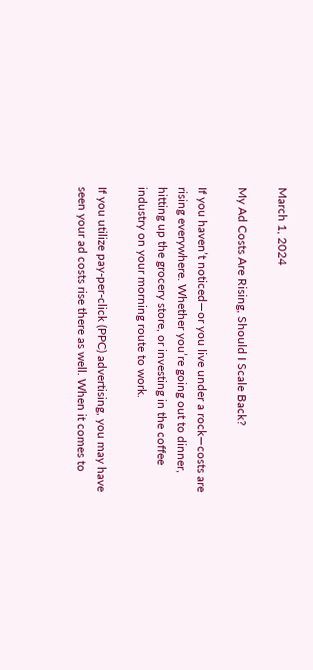March 1, 2024

My Ad Costs Are Rising, Should I Scale Back?

If you haven’t noticed—or you live under a rock—costs are rising everywhere. Whether you’re going out to dinner, hitting up the grocery store, or investing in the coffee industry on your morning route to work.

If you utilize pay-per-click (PPC) advertising, you may have seen your ad costs rise there as well. When it comes to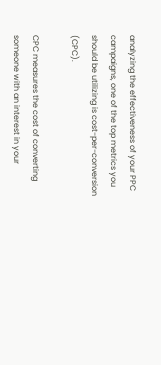analyzing the effectiveness of your PPC campaigns, one of the top metrics you should be utilizing is cost-per-conversion (CPC).

CPC measures the cost of converting someone with an interest in your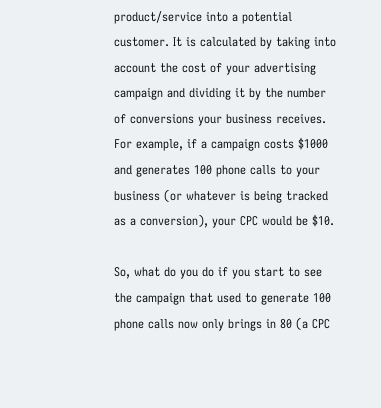product/service into a potential customer. It is calculated by taking into account the cost of your advertising campaign and dividing it by the number of conversions your business receives. For example, if a campaign costs $1000 and generates 100 phone calls to your business (or whatever is being tracked as a conversion), your CPC would be $10.

So, what do you do if you start to see the campaign that used to generate 100 phone calls now only brings in 80 (a CPC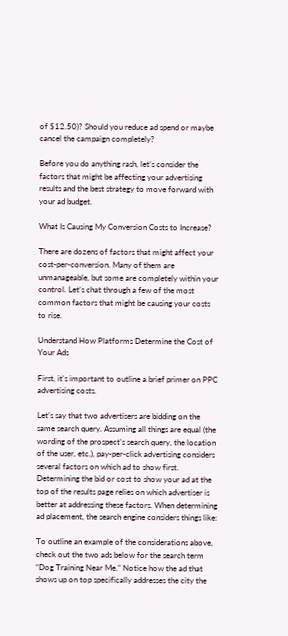of $12.50)? Should you reduce ad spend or maybe cancel the campaign completely?

Before you do anything rash, let’s consider the factors that might be affecting your advertising results and the best strategy to move forward with your ad budget.

What Is Causing My Conversion Costs to Increase?

There are dozens of factors that might affect your cost-per-conversion. Many of them are unmanageable, but some are completely within your control. Let’s chat through a few of the most common factors that might be causing your costs to rise.

Understand How Platforms Determine the Cost of Your Ads

First, it’s important to outline a brief primer on PPC advertising costs.

Let’s say that two advertisers are bidding on the same search query. Assuming all things are equal (the wording of the prospect’s search query, the location of the user, etc.), pay-per-click advertising considers several factors on which ad to show first. Determining the bid or cost to show your ad at the top of the results page relies on which advertiser is better at addressing these factors. When determining ad placement, the search engine considers things like:

To outline an example of the considerations above, check out the two ads below for the search term “Dog Training Near Me.” Notice how the ad that shows up on top specifically addresses the city the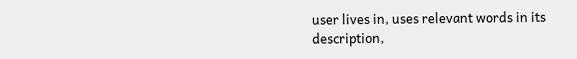user lives in, uses relevant words in its description,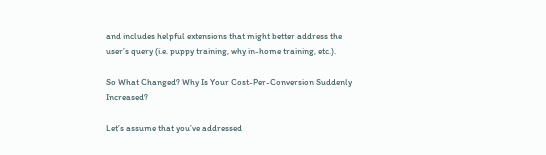and includes helpful extensions that might better address the user’s query (i.e. puppy training, why in-home training, etc.).

So What Changed? Why Is Your Cost-Per-Conversion Suddenly Increased?

Let’s assume that you’ve addressed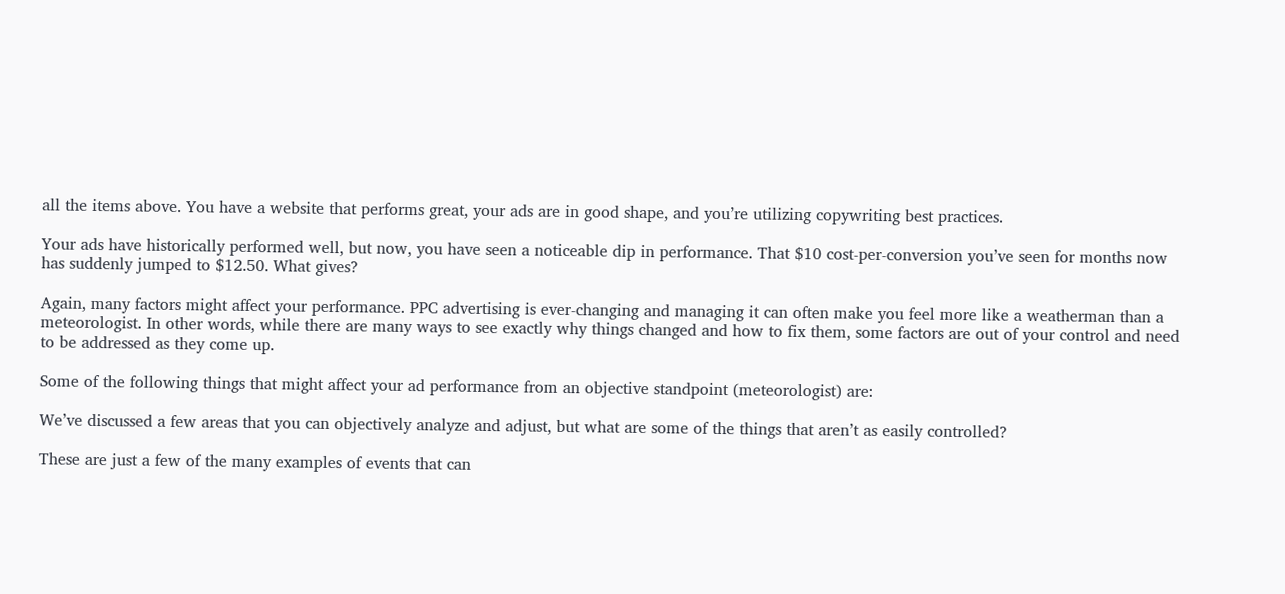all the items above. You have a website that performs great, your ads are in good shape, and you’re utilizing copywriting best practices.

Your ads have historically performed well, but now, you have seen a noticeable dip in performance. That $10 cost-per-conversion you’ve seen for months now has suddenly jumped to $12.50. What gives?

Again, many factors might affect your performance. PPC advertising is ever-changing and managing it can often make you feel more like a weatherman than a meteorologist. In other words, while there are many ways to see exactly why things changed and how to fix them, some factors are out of your control and need to be addressed as they come up.

Some of the following things that might affect your ad performance from an objective standpoint (meteorologist) are:

We’ve discussed a few areas that you can objectively analyze and adjust, but what are some of the things that aren’t as easily controlled?

These are just a few of the many examples of events that can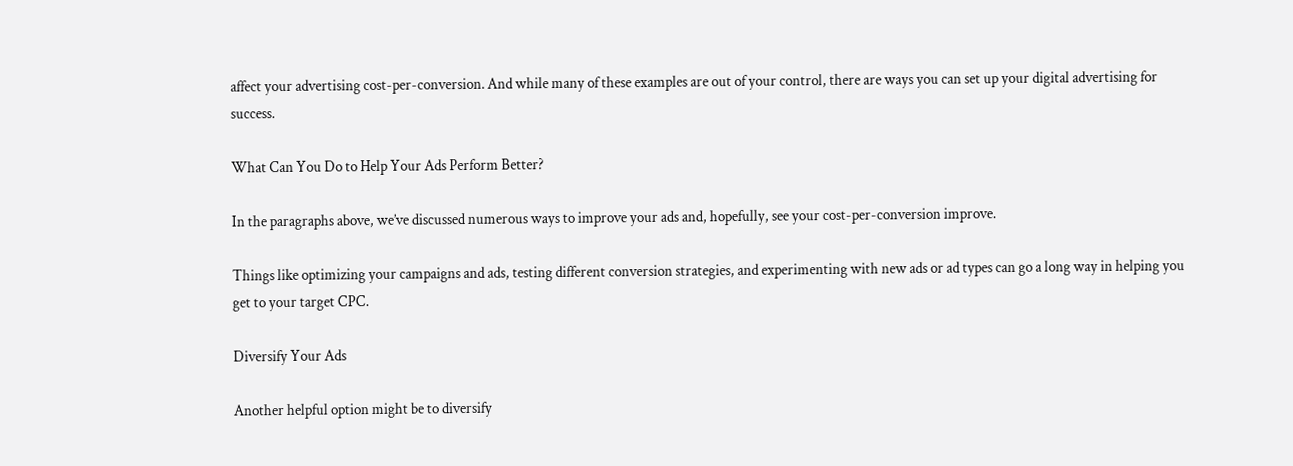affect your advertising cost-per-conversion. And while many of these examples are out of your control, there are ways you can set up your digital advertising for success.

What Can You Do to Help Your Ads Perform Better?

In the paragraphs above, we’ve discussed numerous ways to improve your ads and, hopefully, see your cost-per-conversion improve.

Things like optimizing your campaigns and ads, testing different conversion strategies, and experimenting with new ads or ad types can go a long way in helping you get to your target CPC.

Diversify Your Ads

Another helpful option might be to diversify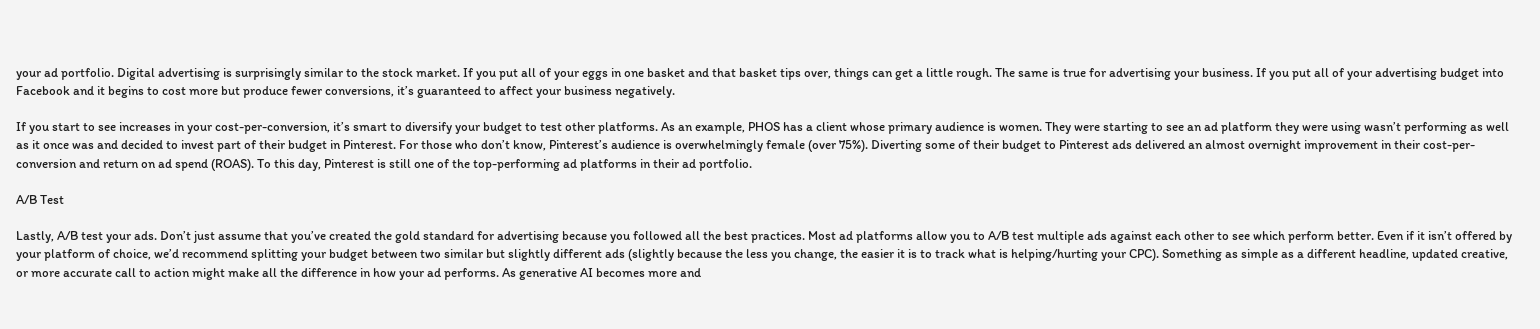your ad portfolio. Digital advertising is surprisingly similar to the stock market. If you put all of your eggs in one basket and that basket tips over, things can get a little rough. The same is true for advertising your business. If you put all of your advertising budget into Facebook and it begins to cost more but produce fewer conversions, it’s guaranteed to affect your business negatively.

If you start to see increases in your cost-per-conversion, it’s smart to diversify your budget to test other platforms. As an example, PHOS has a client whose primary audience is women. They were starting to see an ad platform they were using wasn’t performing as well as it once was and decided to invest part of their budget in Pinterest. For those who don’t know, Pinterest’s audience is overwhelmingly female (over 75%). Diverting some of their budget to Pinterest ads delivered an almost overnight improvement in their cost-per-conversion and return on ad spend (ROAS). To this day, Pinterest is still one of the top-performing ad platforms in their ad portfolio.

A/B Test

Lastly, A/B test your ads. Don’t just assume that you’ve created the gold standard for advertising because you followed all the best practices. Most ad platforms allow you to A/B test multiple ads against each other to see which perform better. Even if it isn’t offered by your platform of choice, we’d recommend splitting your budget between two similar but slightly different ads (slightly because the less you change, the easier it is to track what is helping/hurting your CPC). Something as simple as a different headline, updated creative, or more accurate call to action might make all the difference in how your ad performs. As generative AI becomes more and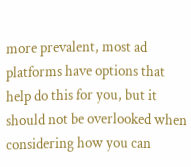more prevalent, most ad platforms have options that help do this for you, but it should not be overlooked when considering how you can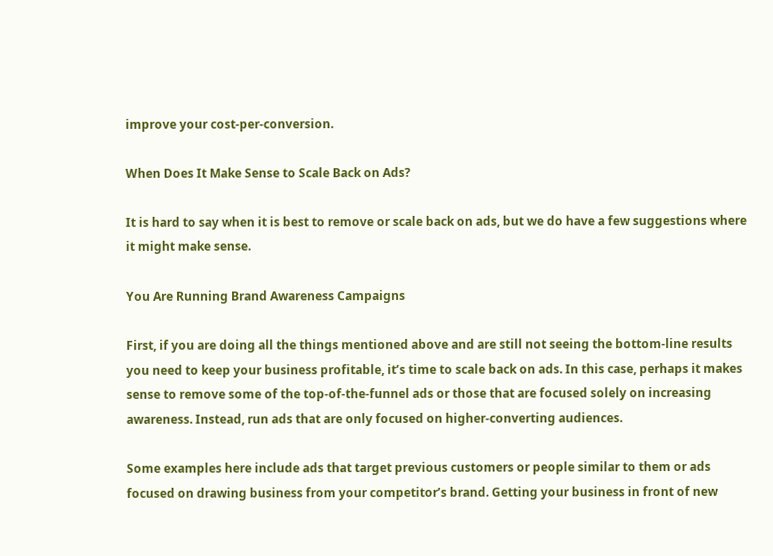improve your cost-per-conversion.

When Does It Make Sense to Scale Back on Ads?

It is hard to say when it is best to remove or scale back on ads, but we do have a few suggestions where it might make sense.

You Are Running Brand Awareness Campaigns

First, if you are doing all the things mentioned above and are still not seeing the bottom-line results you need to keep your business profitable, it’s time to scale back on ads. In this case, perhaps it makes sense to remove some of the top-of-the-funnel ads or those that are focused solely on increasing awareness. Instead, run ads that are only focused on higher-converting audiences.

Some examples here include ads that target previous customers or people similar to them or ads focused on drawing business from your competitor’s brand. Getting your business in front of new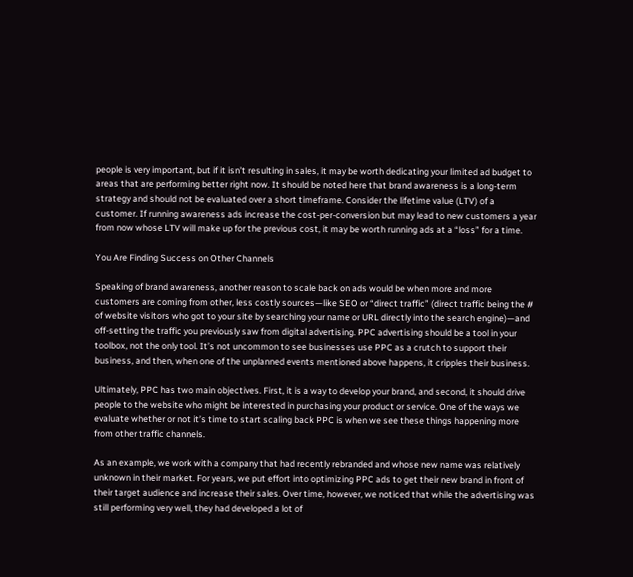people is very important, but if it isn’t resulting in sales, it may be worth dedicating your limited ad budget to areas that are performing better right now. It should be noted here that brand awareness is a long-term strategy and should not be evaluated over a short timeframe. Consider the lifetime value (LTV) of a customer. If running awareness ads increase the cost-per-conversion but may lead to new customers a year from now whose LTV will make up for the previous cost, it may be worth running ads at a “loss” for a time.

You Are Finding Success on Other Channels

Speaking of brand awareness, another reason to scale back on ads would be when more and more customers are coming from other, less costly sources—like SEO or “direct traffic” (direct traffic being the # of website visitors who got to your site by searching your name or URL directly into the search engine)—and off-setting the traffic you previously saw from digital advertising. PPC advertising should be a tool in your toolbox, not the only tool. It’s not uncommon to see businesses use PPC as a crutch to support their business, and then, when one of the unplanned events mentioned above happens, it cripples their business.

Ultimately, PPC has two main objectives. First, it is a way to develop your brand, and second, it should drive people to the website who might be interested in purchasing your product or service. One of the ways we evaluate whether or not it’s time to start scaling back PPC is when we see these things happening more from other traffic channels.

As an example, we work with a company that had recently rebranded and whose new name was relatively unknown in their market. For years, we put effort into optimizing PPC ads to get their new brand in front of their target audience and increase their sales. Over time, however, we noticed that while the advertising was still performing very well, they had developed a lot of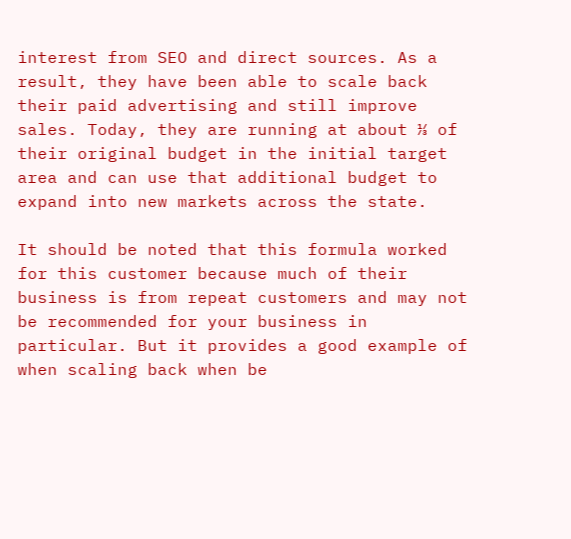interest from SEO and direct sources. As a result, they have been able to scale back their paid advertising and still improve sales. Today, they are running at about ⅓ of their original budget in the initial target area and can use that additional budget to expand into new markets across the state.

It should be noted that this formula worked for this customer because much of their business is from repeat customers and may not be recommended for your business in particular. But it provides a good example of when scaling back when be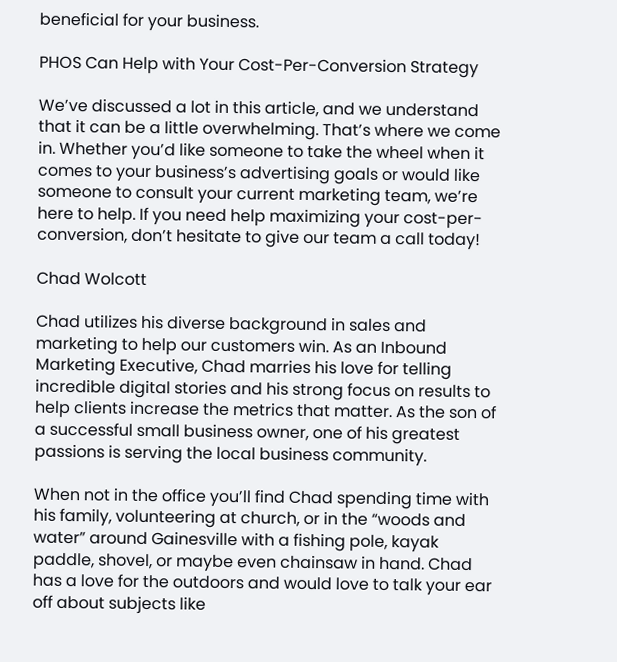beneficial for your business.

PHOS Can Help with Your Cost-Per-Conversion Strategy

We’ve discussed a lot in this article, and we understand that it can be a little overwhelming. That’s where we come in. Whether you’d like someone to take the wheel when it comes to your business’s advertising goals or would like someone to consult your current marketing team, we’re here to help. If you need help maximizing your cost-per-conversion, don’t hesitate to give our team a call today!

Chad Wolcott

Chad utilizes his diverse background in sales and marketing to help our customers win. As an Inbound Marketing Executive, Chad marries his love for telling incredible digital stories and his strong focus on results to help clients increase the metrics that matter. As the son of a successful small business owner, one of his greatest passions is serving the local business community.

When not in the office you’ll find Chad spending time with his family, volunteering at church, or in the “woods and water” around Gainesville with a fishing pole, kayak paddle, shovel, or maybe even chainsaw in hand. Chad has a love for the outdoors and would love to talk your ear off about subjects like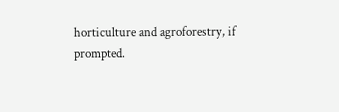horticulture and agroforestry, if prompted.